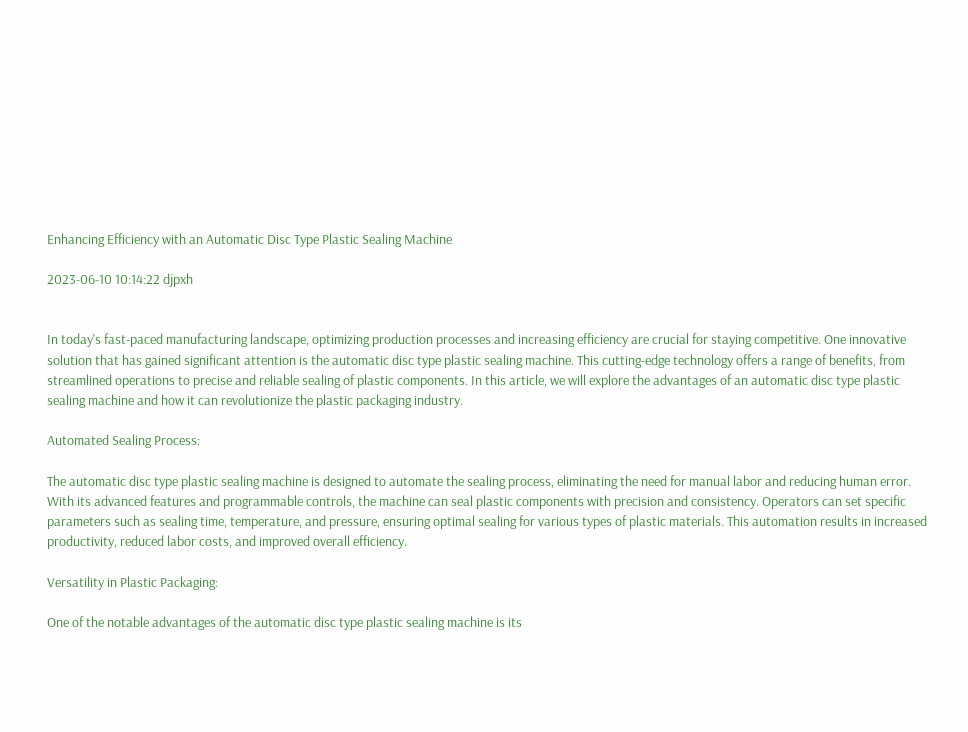Enhancing Efficiency with an Automatic Disc Type Plastic Sealing Machine

2023-06-10 10:14:22 djpxh


In today's fast-paced manufacturing landscape, optimizing production processes and increasing efficiency are crucial for staying competitive. One innovative solution that has gained significant attention is the automatic disc type plastic sealing machine. This cutting-edge technology offers a range of benefits, from streamlined operations to precise and reliable sealing of plastic components. In this article, we will explore the advantages of an automatic disc type plastic sealing machine and how it can revolutionize the plastic packaging industry.

Automated Sealing Process:

The automatic disc type plastic sealing machine is designed to automate the sealing process, eliminating the need for manual labor and reducing human error. With its advanced features and programmable controls, the machine can seal plastic components with precision and consistency. Operators can set specific parameters such as sealing time, temperature, and pressure, ensuring optimal sealing for various types of plastic materials. This automation results in increased productivity, reduced labor costs, and improved overall efficiency.

Versatility in Plastic Packaging:

One of the notable advantages of the automatic disc type plastic sealing machine is its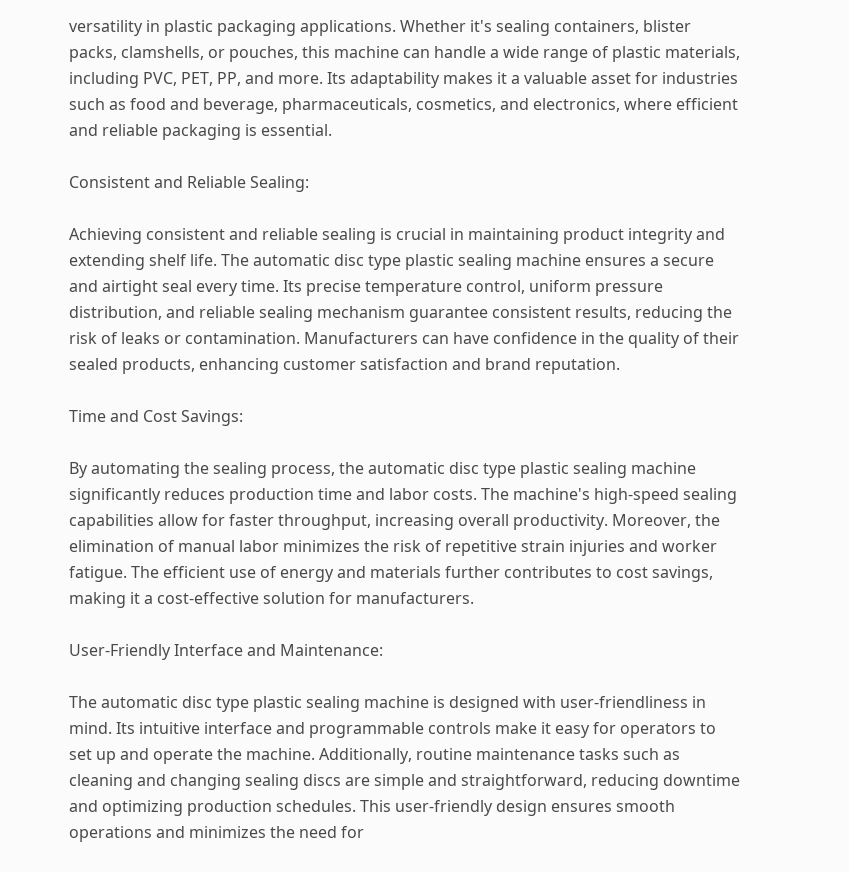versatility in plastic packaging applications. Whether it's sealing containers, blister packs, clamshells, or pouches, this machine can handle a wide range of plastic materials, including PVC, PET, PP, and more. Its adaptability makes it a valuable asset for industries such as food and beverage, pharmaceuticals, cosmetics, and electronics, where efficient and reliable packaging is essential.

Consistent and Reliable Sealing:

Achieving consistent and reliable sealing is crucial in maintaining product integrity and extending shelf life. The automatic disc type plastic sealing machine ensures a secure and airtight seal every time. Its precise temperature control, uniform pressure distribution, and reliable sealing mechanism guarantee consistent results, reducing the risk of leaks or contamination. Manufacturers can have confidence in the quality of their sealed products, enhancing customer satisfaction and brand reputation.

Time and Cost Savings:

By automating the sealing process, the automatic disc type plastic sealing machine significantly reduces production time and labor costs. The machine's high-speed sealing capabilities allow for faster throughput, increasing overall productivity. Moreover, the elimination of manual labor minimizes the risk of repetitive strain injuries and worker fatigue. The efficient use of energy and materials further contributes to cost savings, making it a cost-effective solution for manufacturers.

User-Friendly Interface and Maintenance:

The automatic disc type plastic sealing machine is designed with user-friendliness in mind. Its intuitive interface and programmable controls make it easy for operators to set up and operate the machine. Additionally, routine maintenance tasks such as cleaning and changing sealing discs are simple and straightforward, reducing downtime and optimizing production schedules. This user-friendly design ensures smooth operations and minimizes the need for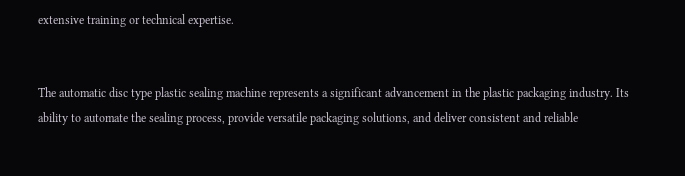extensive training or technical expertise.


The automatic disc type plastic sealing machine represents a significant advancement in the plastic packaging industry. Its ability to automate the sealing process, provide versatile packaging solutions, and deliver consistent and reliable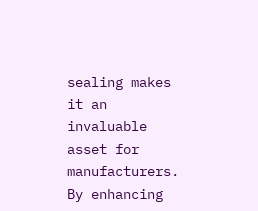sealing makes it an invaluable asset for manufacturers. By enhancing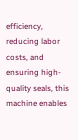efficiency, reducing labor costs, and ensuring high-quality seals, this machine enables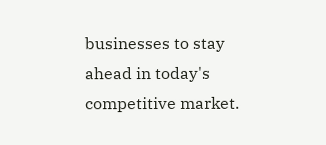businesses to stay ahead in today's competitive market.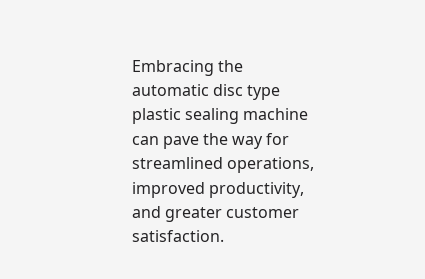Embracing the automatic disc type plastic sealing machine can pave the way for streamlined operations, improved productivity, and greater customer satisfaction.